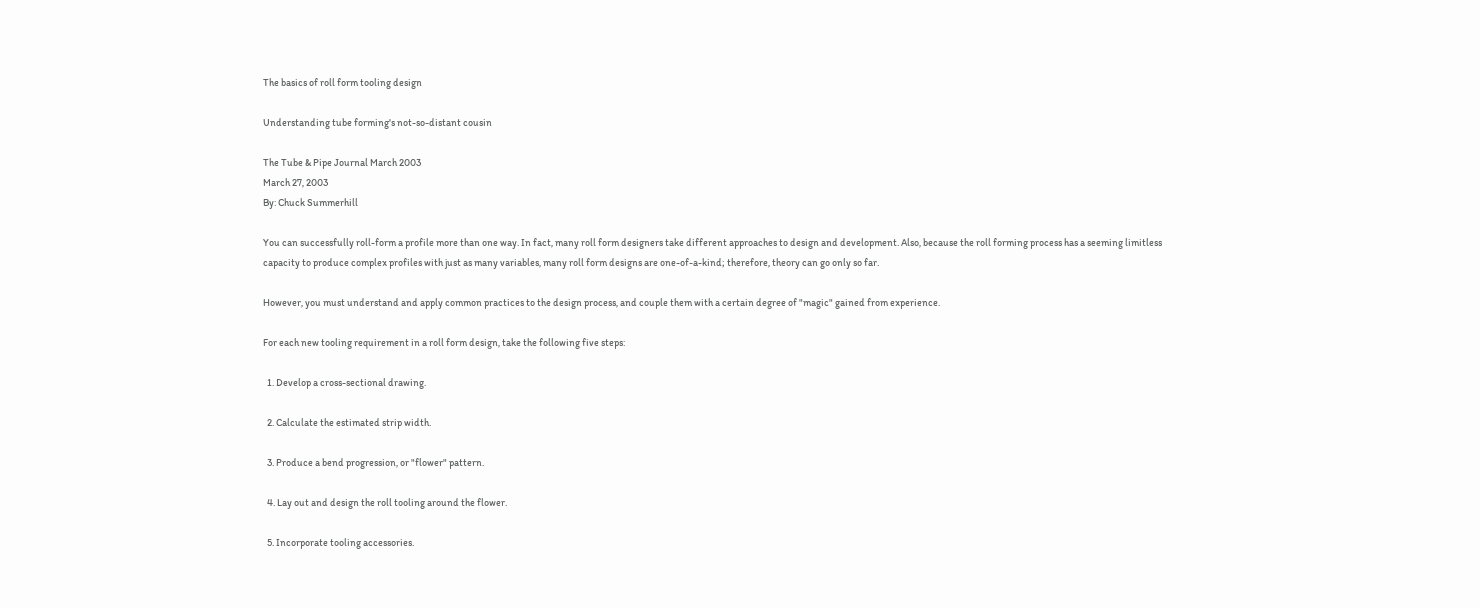The basics of roll form tooling design

Understanding tube forming's not-so-distant cousin

The Tube & Pipe Journal March 2003
March 27, 2003
By: Chuck Summerhill

You can successfully roll-form a profile more than one way. In fact, many roll form designers take different approaches to design and development. Also, because the roll forming process has a seeming limitless capacity to produce complex profiles with just as many variables, many roll form designs are one-of-a-kind; therefore, theory can go only so far.

However, you must understand and apply common practices to the design process, and couple them with a certain degree of "magic" gained from experience.

For each new tooling requirement in a roll form design, take the following five steps:

  1. Develop a cross-sectional drawing.

  2. Calculate the estimated strip width.

  3. Produce a bend progression, or "flower" pattern.

  4. Lay out and design the roll tooling around the flower.

  5. Incorporate tooling accessories.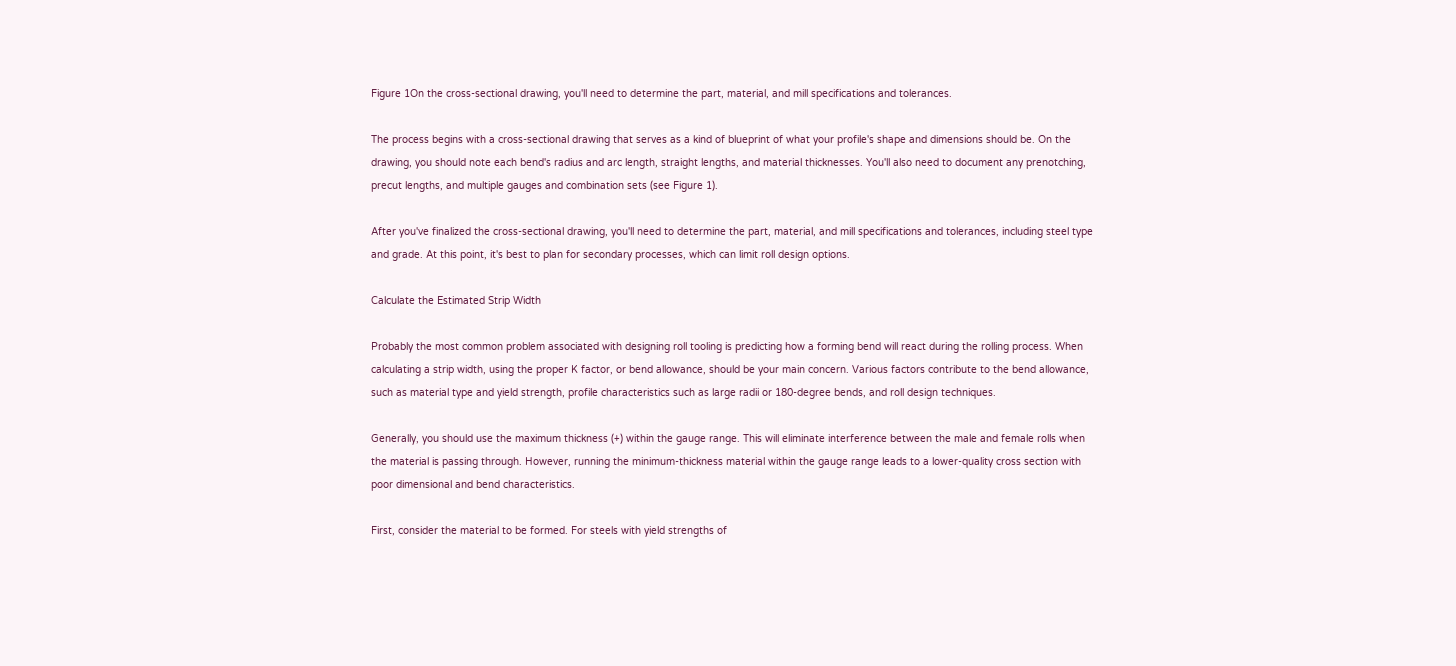Figure 1On the cross-sectional drawing, you'll need to determine the part, material, and mill specifications and tolerances.

The process begins with a cross-sectional drawing that serves as a kind of blueprint of what your profile's shape and dimensions should be. On the drawing, you should note each bend's radius and arc length, straight lengths, and material thicknesses. You'll also need to document any prenotching, precut lengths, and multiple gauges and combination sets (see Figure 1).

After you've finalized the cross-sectional drawing, you'll need to determine the part, material, and mill specifications and tolerances, including steel type and grade. At this point, it's best to plan for secondary processes, which can limit roll design options.

Calculate the Estimated Strip Width

Probably the most common problem associated with designing roll tooling is predicting how a forming bend will react during the rolling process. When calculating a strip width, using the proper K factor, or bend allowance, should be your main concern. Various factors contribute to the bend allowance, such as material type and yield strength, profile characteristics such as large radii or 180-degree bends, and roll design techniques.

Generally, you should use the maximum thickness (+) within the gauge range. This will eliminate interference between the male and female rolls when the material is passing through. However, running the minimum-thickness material within the gauge range leads to a lower-quality cross section with poor dimensional and bend characteristics.

First, consider the material to be formed. For steels with yield strengths of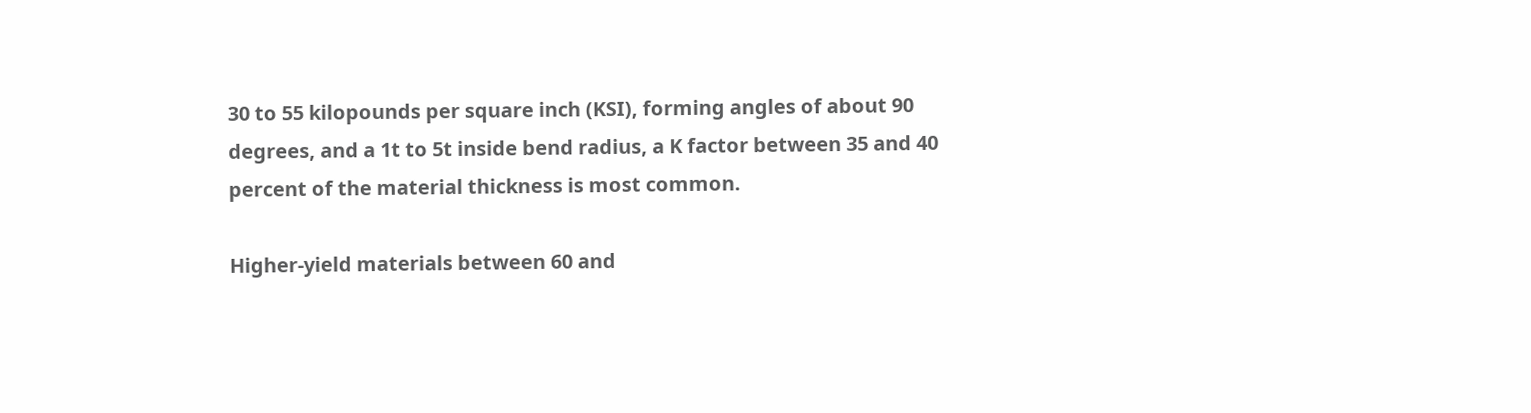30 to 55 kilopounds per square inch (KSI), forming angles of about 90 degrees, and a 1t to 5t inside bend radius, a K factor between 35 and 40 percent of the material thickness is most common.

Higher-yield materials between 60 and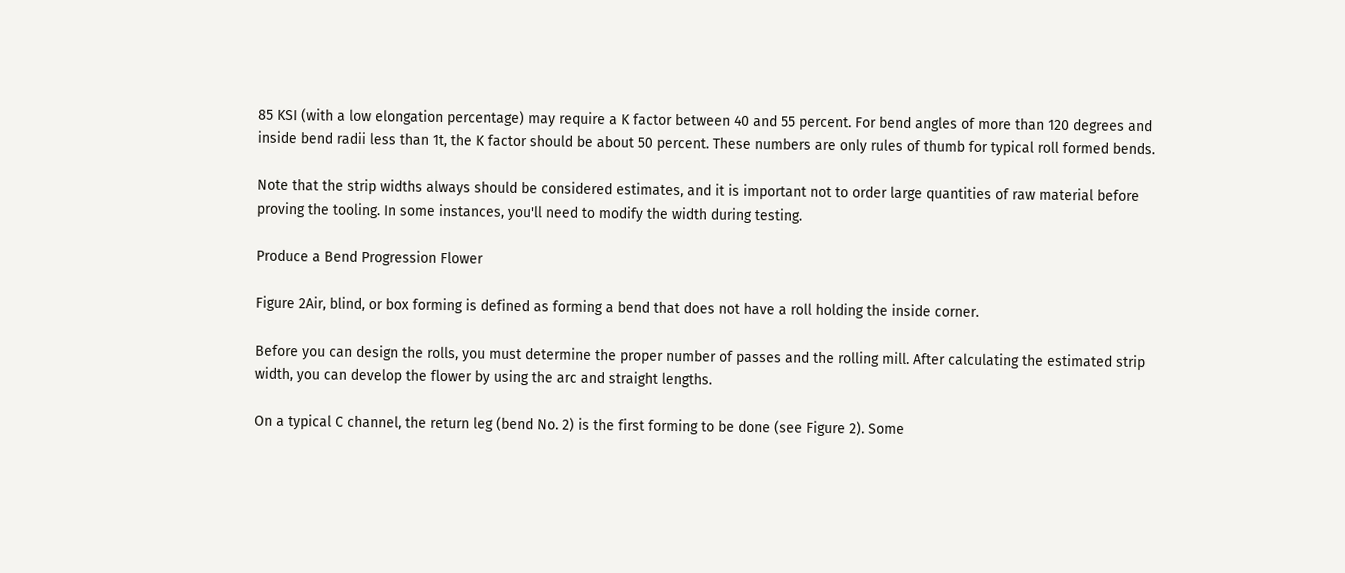85 KSI (with a low elongation percentage) may require a K factor between 40 and 55 percent. For bend angles of more than 120 degrees and inside bend radii less than 1t, the K factor should be about 50 percent. These numbers are only rules of thumb for typical roll formed bends.

Note that the strip widths always should be considered estimates, and it is important not to order large quantities of raw material before proving the tooling. In some instances, you'll need to modify the width during testing.

Produce a Bend Progression Flower

Figure 2Air, blind, or box forming is defined as forming a bend that does not have a roll holding the inside corner.

Before you can design the rolls, you must determine the proper number of passes and the rolling mill. After calculating the estimated strip width, you can develop the flower by using the arc and straight lengths.

On a typical C channel, the return leg (bend No. 2) is the first forming to be done (see Figure 2). Some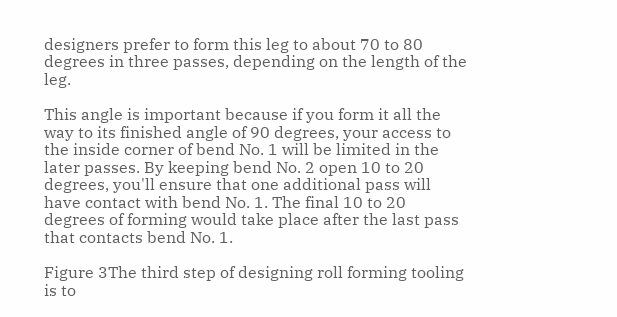designers prefer to form this leg to about 70 to 80 degrees in three passes, depending on the length of the leg.

This angle is important because if you form it all the way to its finished angle of 90 degrees, your access to the inside corner of bend No. 1 will be limited in the later passes. By keeping bend No. 2 open 10 to 20 degrees, you'll ensure that one additional pass will have contact with bend No. 1. The final 10 to 20 degrees of forming would take place after the last pass that contacts bend No. 1.

Figure 3The third step of designing roll forming tooling is to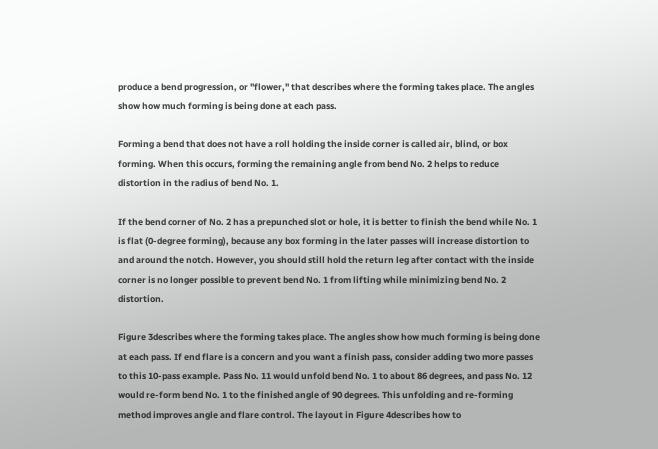produce a bend progression, or "flower," that describes where the forming takes place. The angles show how much forming is being done at each pass.

Forming a bend that does not have a roll holding the inside corner is called air, blind, or box forming. When this occurs, forming the remaining angle from bend No. 2 helps to reduce distortion in the radius of bend No. 1.

If the bend corner of No. 2 has a prepunched slot or hole, it is better to finish the bend while No. 1 is flat (0-degree forming), because any box forming in the later passes will increase distortion to and around the notch. However, you should still hold the return leg after contact with the inside corner is no longer possible to prevent bend No. 1 from lifting while minimizing bend No. 2 distortion.

Figure 3describes where the forming takes place. The angles show how much forming is being done at each pass. If end flare is a concern and you want a finish pass, consider adding two more passes to this 10-pass example. Pass No. 11 would unfold bend No. 1 to about 86 degrees, and pass No. 12 would re-form bend No. 1 to the finished angle of 90 degrees. This unfolding and re-forming method improves angle and flare control. The layout in Figure 4describes how to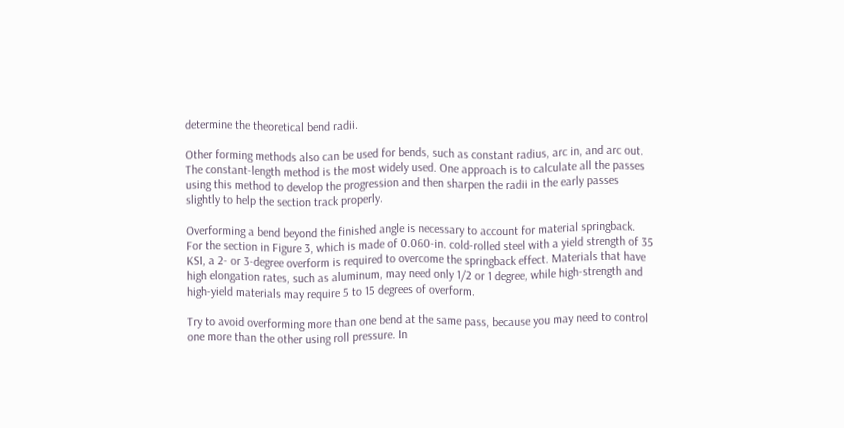determine the theoretical bend radii.

Other forming methods also can be used for bends, such as constant radius, arc in, and arc out. The constant-length method is the most widely used. One approach is to calculate all the passes using this method to develop the progression and then sharpen the radii in the early passes slightly to help the section track properly.

Overforming a bend beyond the finished angle is necessary to account for material springback. For the section in Figure 3, which is made of 0.060-in. cold-rolled steel with a yield strength of 35 KSI, a 2- or 3-degree overform is required to overcome the springback effect. Materials that have high elongation rates, such as aluminum, may need only 1/2 or 1 degree, while high-strength and high-yield materials may require 5 to 15 degrees of overform.

Try to avoid overforming more than one bend at the same pass, because you may need to control one more than the other using roll pressure. In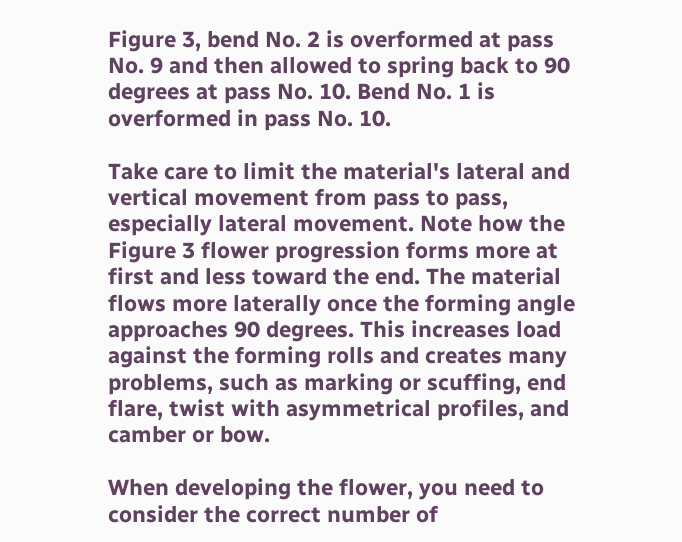Figure 3, bend No. 2 is overformed at pass No. 9 and then allowed to spring back to 90 degrees at pass No. 10. Bend No. 1 is overformed in pass No. 10.

Take care to limit the material's lateral and vertical movement from pass to pass, especially lateral movement. Note how the Figure 3 flower progression forms more at first and less toward the end. The material flows more laterally once the forming angle approaches 90 degrees. This increases load against the forming rolls and creates many problems, such as marking or scuffing, end flare, twist with asymmetrical profiles, and camber or bow.

When developing the flower, you need to consider the correct number of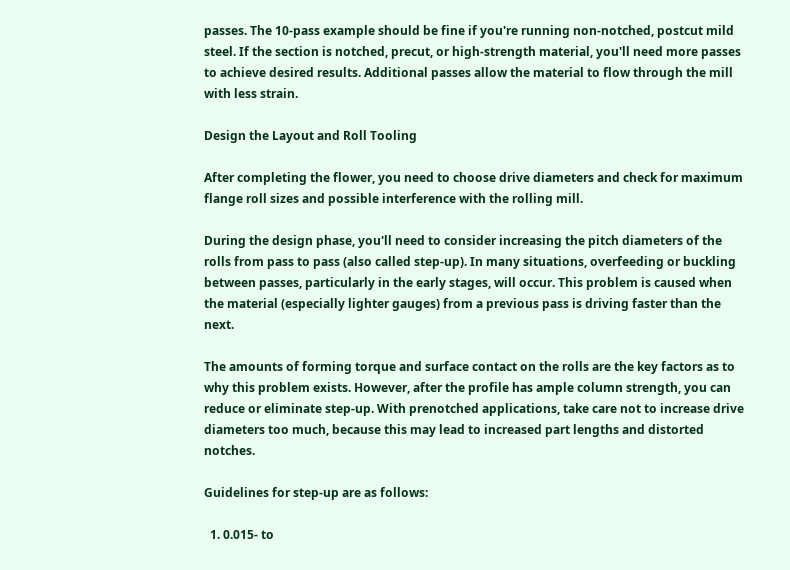passes. The 10-pass example should be fine if you're running non-notched, postcut mild steel. If the section is notched, precut, or high-strength material, you'll need more passes to achieve desired results. Additional passes allow the material to flow through the mill with less strain.

Design the Layout and Roll Tooling

After completing the flower, you need to choose drive diameters and check for maximum flange roll sizes and possible interference with the rolling mill.

During the design phase, you'll need to consider increasing the pitch diameters of the rolls from pass to pass (also called step-up). In many situations, overfeeding or buckling between passes, particularly in the early stages, will occur. This problem is caused when the material (especially lighter gauges) from a previous pass is driving faster than the next.

The amounts of forming torque and surface contact on the rolls are the key factors as to why this problem exists. However, after the profile has ample column strength, you can reduce or eliminate step-up. With prenotched applications, take care not to increase drive diameters too much, because this may lead to increased part lengths and distorted notches.

Guidelines for step-up are as follows:

  1. 0.015- to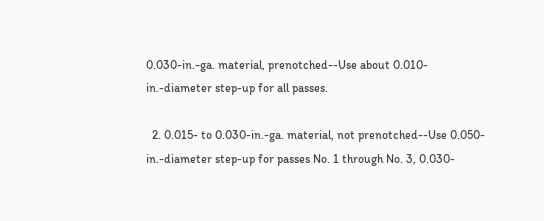0.030-in.-ga. material, prenotched--Use about 0.010-in.-diameter step-up for all passes.

  2. 0.015- to 0.030-in.-ga. material, not prenotched--Use 0.050-in.-diameter step-up for passes No. 1 through No. 3, 0.030-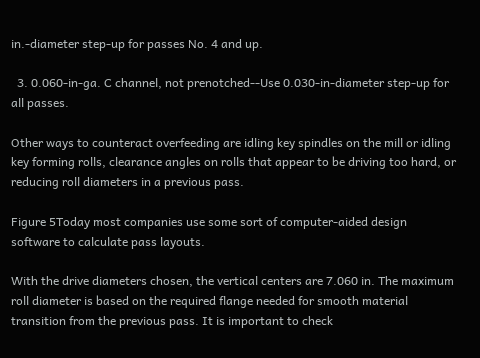in.-diameter step-up for passes No. 4 and up.

  3. 0.060-in-ga. C channel, not prenotched--Use 0.030-in-diameter step-up for all passes.

Other ways to counteract overfeeding are idling key spindles on the mill or idling key forming rolls, clearance angles on rolls that appear to be driving too hard, or reducing roll diameters in a previous pass.

Figure 5Today most companies use some sort of computer-aided design software to calculate pass layouts.

With the drive diameters chosen, the vertical centers are 7.060 in. The maximum roll diameter is based on the required flange needed for smooth material transition from the previous pass. It is important to check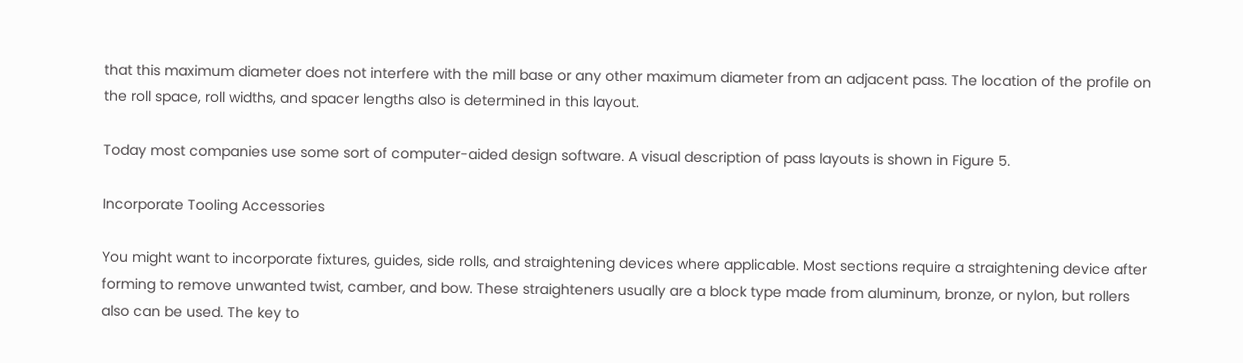that this maximum diameter does not interfere with the mill base or any other maximum diameter from an adjacent pass. The location of the profile on the roll space, roll widths, and spacer lengths also is determined in this layout.

Today most companies use some sort of computer-aided design software. A visual description of pass layouts is shown in Figure 5.

Incorporate Tooling Accessories

You might want to incorporate fixtures, guides, side rolls, and straightening devices where applicable. Most sections require a straightening device after forming to remove unwanted twist, camber, and bow. These straighteners usually are a block type made from aluminum, bronze, or nylon, but rollers also can be used. The key to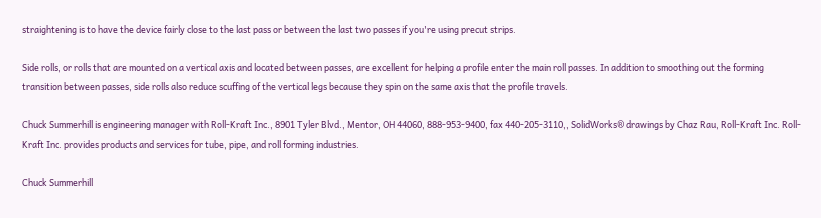straightening is to have the device fairly close to the last pass or between the last two passes if you're using precut strips.

Side rolls, or rolls that are mounted on a vertical axis and located between passes, are excellent for helping a profile enter the main roll passes. In addition to smoothing out the forming transition between passes, side rolls also reduce scuffing of the vertical legs because they spin on the same axis that the profile travels.

Chuck Summerhill is engineering manager with Roll-Kraft Inc., 8901 Tyler Blvd., Mentor, OH 44060, 888-953-9400, fax 440-205-3110,, SolidWorks® drawings by Chaz Rau, Roll-Kraft Inc. Roll-Kraft Inc. provides products and services for tube, pipe, and roll forming industries.

Chuck Summerhill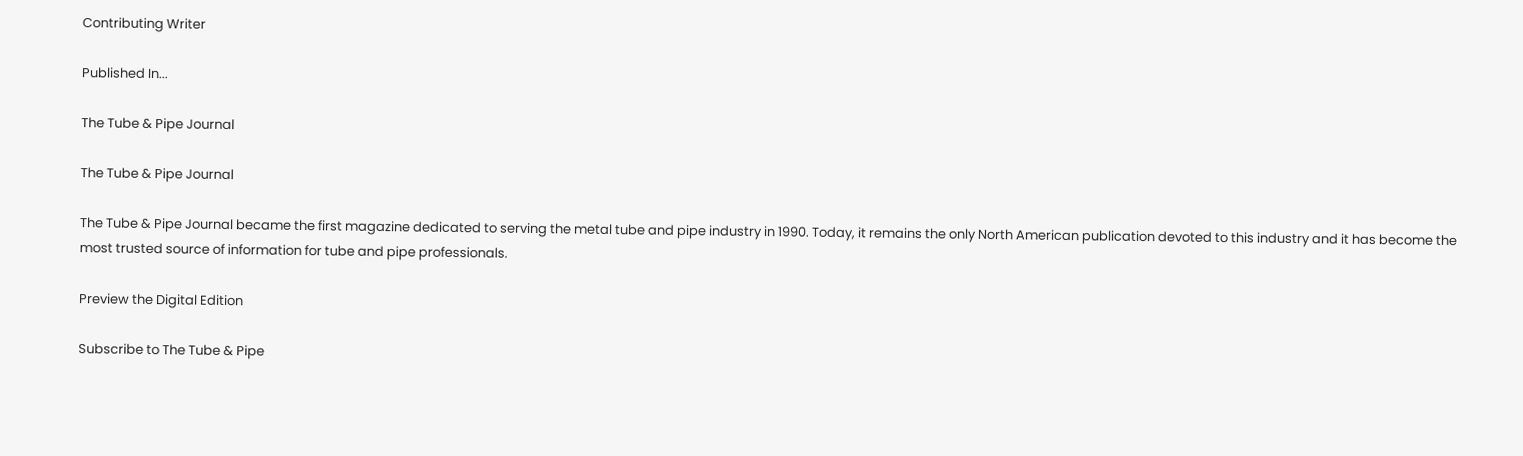Contributing Writer

Published In...

The Tube & Pipe Journal

The Tube & Pipe Journal

The Tube & Pipe Journal became the first magazine dedicated to serving the metal tube and pipe industry in 1990. Today, it remains the only North American publication devoted to this industry and it has become the most trusted source of information for tube and pipe professionals.

Preview the Digital Edition

Subscribe to The Tube & Pipe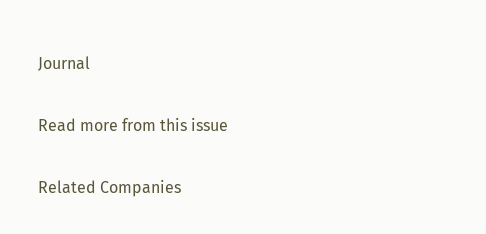Journal

Read more from this issue

Related Companies